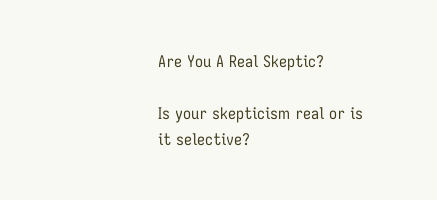Are You A Real Skeptic?

Is your skepticism real or is it selective?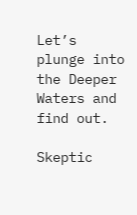Let’s plunge into the Deeper Waters and find out.

Skeptic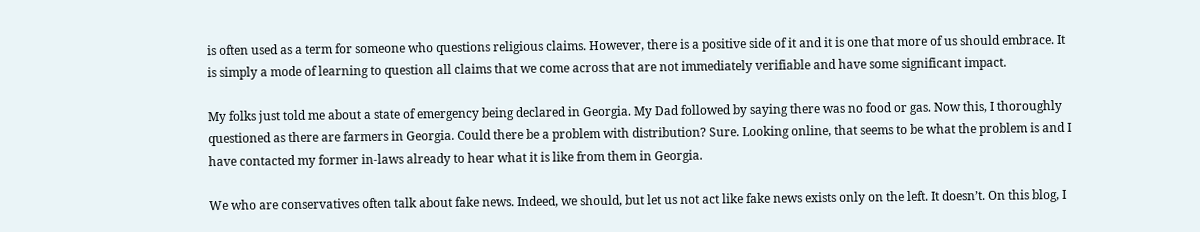is often used as a term for someone who questions religious claims. However, there is a positive side of it and it is one that more of us should embrace. It is simply a mode of learning to question all claims that we come across that are not immediately verifiable and have some significant impact.

My folks just told me about a state of emergency being declared in Georgia. My Dad followed by saying there was no food or gas. Now this, I thoroughly questioned as there are farmers in Georgia. Could there be a problem with distribution? Sure. Looking online, that seems to be what the problem is and I have contacted my former in-laws already to hear what it is like from them in Georgia.

We who are conservatives often talk about fake news. Indeed, we should, but let us not act like fake news exists only on the left. It doesn’t. On this blog, I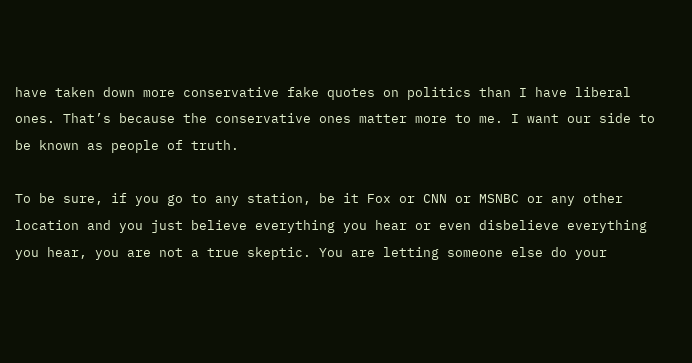have taken down more conservative fake quotes on politics than I have liberal ones. That’s because the conservative ones matter more to me. I want our side to be known as people of truth.

To be sure, if you go to any station, be it Fox or CNN or MSNBC or any other location and you just believe everything you hear or even disbelieve everything you hear, you are not a true skeptic. You are letting someone else do your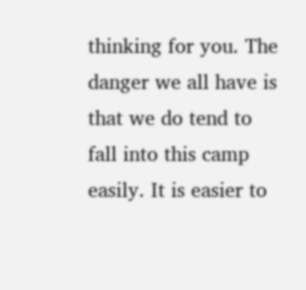thinking for you. The danger we all have is that we do tend to fall into this camp easily. It is easier to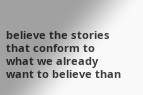believe the stories that conform to what we already want to believe than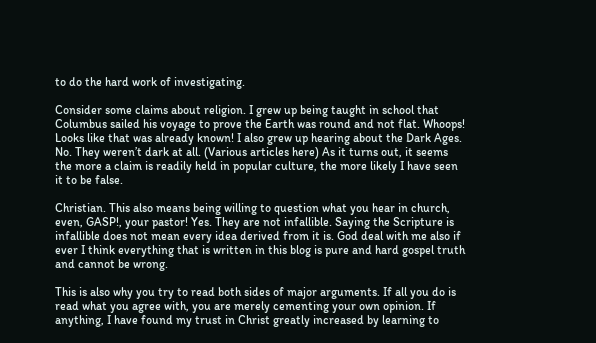to do the hard work of investigating.

Consider some claims about religion. I grew up being taught in school that Columbus sailed his voyage to prove the Earth was round and not flat. Whoops! Looks like that was already known! I also grew up hearing about the Dark Ages. No. They weren’t dark at all. (Various articles here) As it turns out, it seems the more a claim is readily held in popular culture, the more likely I have seen it to be false.

Christian. This also means being willing to question what you hear in church, even, GASP!, your pastor! Yes. They are not infallible. Saying the Scripture is infallible does not mean every idea derived from it is. God deal with me also if ever I think everything that is written in this blog is pure and hard gospel truth and cannot be wrong.

This is also why you try to read both sides of major arguments. If all you do is read what you agree with, you are merely cementing your own opinion. If anything, I have found my trust in Christ greatly increased by learning to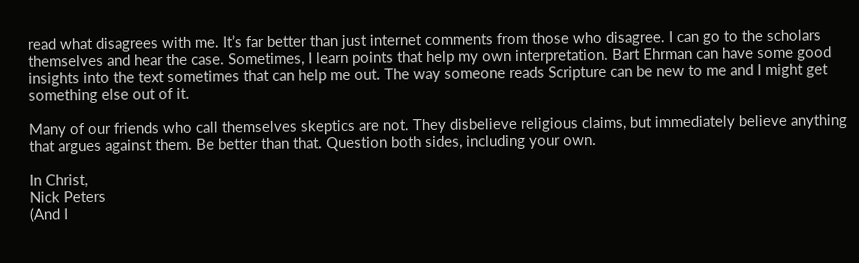read what disagrees with me. It’s far better than just internet comments from those who disagree. I can go to the scholars themselves and hear the case. Sometimes, I learn points that help my own interpretation. Bart Ehrman can have some good insights into the text sometimes that can help me out. The way someone reads Scripture can be new to me and I might get something else out of it.

Many of our friends who call themselves skeptics are not. They disbelieve religious claims, but immediately believe anything that argues against them. Be better than that. Question both sides, including your own.

In Christ,
Nick Peters
(And I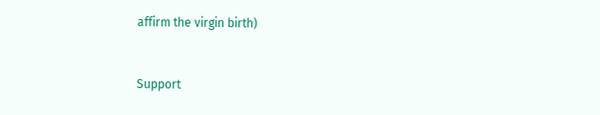affirm the virgin birth)


Support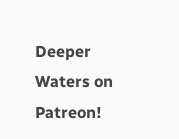Deeper Waters on Patreon!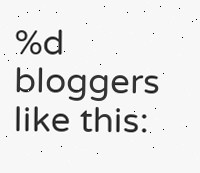%d bloggers like this: